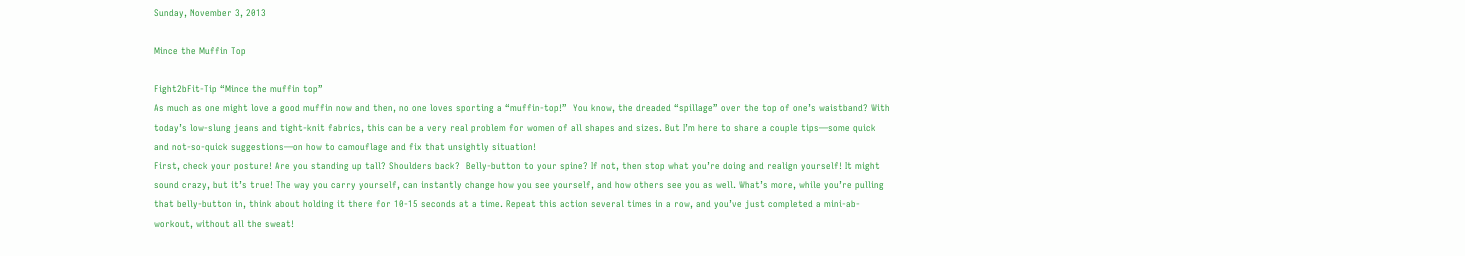Sunday, November 3, 2013

Mince the Muffin Top

Fight2bFit-Tip “Mince the muffin top”
As much as one might love a good muffin now and then, no one loves sporting a “muffin-top!”  You know, the dreaded “spillage” over the top of one’s waistband? With today’s low-slung jeans and tight-knit fabrics, this can be a very real problem for women of all shapes and sizes. But I’m here to share a couple tips—some quick and not-so-quick suggestions—on how to camouflage and fix that unsightly situation!
First, check your posture! Are you standing up tall? Shoulders back?  Belly-button to your spine? If not, then stop what you’re doing and realign yourself! It might sound crazy, but it’s true! The way you carry yourself, can instantly change how you see yourself, and how others see you as well. What’s more, while you’re pulling that belly-button in, think about holding it there for 10-15 seconds at a time. Repeat this action several times in a row, and you’ve just completed a mini-ab-workout, without all the sweat!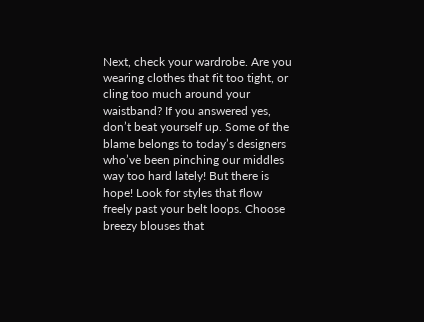Next, check your wardrobe. Are you wearing clothes that fit too tight, or cling too much around your waistband? If you answered yes, don’t beat yourself up. Some of the blame belongs to today’s designers who’ve been pinching our middles way too hard lately! But there is hope! Look for styles that flow freely past your belt loops. Choose breezy blouses that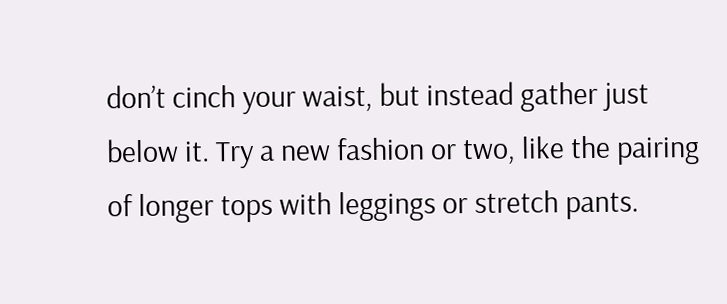don’t cinch your waist, but instead gather just below it. Try a new fashion or two, like the pairing of longer tops with leggings or stretch pants.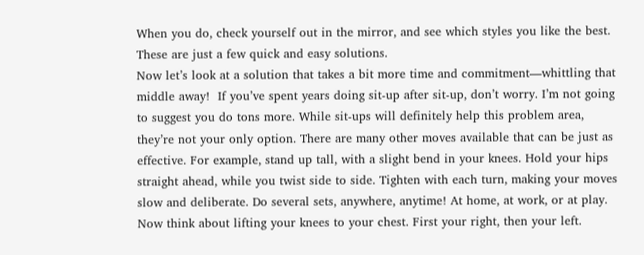When you do, check yourself out in the mirror, and see which styles you like the best. These are just a few quick and easy solutions.
Now let’s look at a solution that takes a bit more time and commitment—whittling that middle away!  If you’ve spent years doing sit-up after sit-up, don’t worry. I’m not going to suggest you do tons more. While sit-ups will definitely help this problem area, they’re not your only option. There are many other moves available that can be just as effective. For example, stand up tall, with a slight bend in your knees. Hold your hips straight ahead, while you twist side to side. Tighten with each turn, making your moves slow and deliberate. Do several sets, anywhere, anytime! At home, at work, or at play.
Now think about lifting your knees to your chest. First your right, then your left.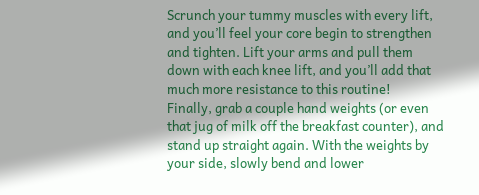Scrunch your tummy muscles with every lift, and you’ll feel your core begin to strengthen and tighten. Lift your arms and pull them down with each knee lift, and you’ll add that much more resistance to this routine!
Finally, grab a couple hand weights (or even that jug of milk off the breakfast counter), and stand up straight again. With the weights by your side, slowly bend and lower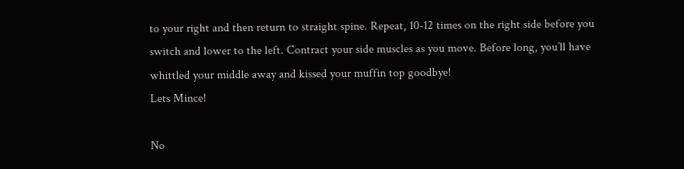to your right and then return to straight spine. Repeat, 10-12 times on the right side before you switch and lower to the left. Contract your side muscles as you move. Before long, you’ll have whittled your middle away and kissed your muffin top goodbye!
Lets Mince!

No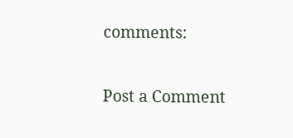comments:

Post a Comment